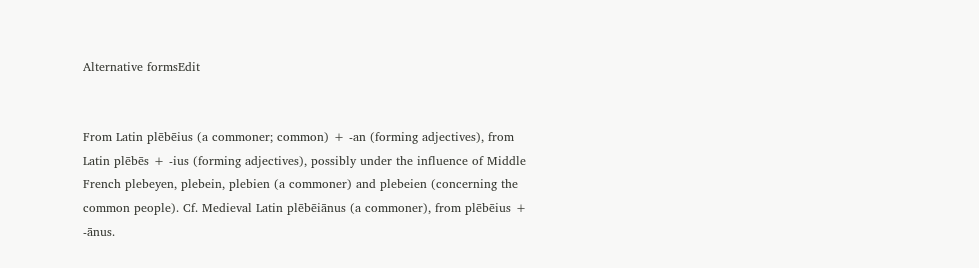Alternative formsEdit


From Latin plēbēius (a commoner; common) + -an (forming adjectives), from Latin plēbēs + -ius (forming adjectives), possibly under the influence of Middle French plebeyen, plebein, plebien (a commoner) and plebeien (concerning the common people). Cf. Medieval Latin plēbēiānus (a commoner), from plēbēius + -ānus.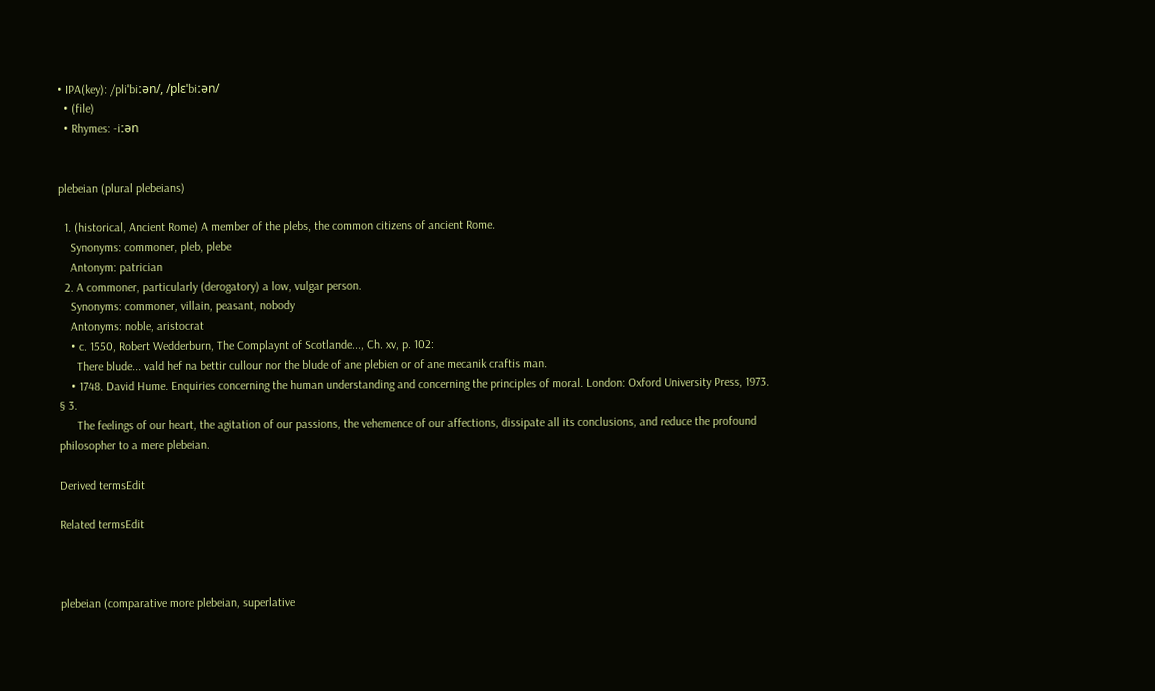• IPA(key): /pliˈbiːən/, /plɛˈbiːən/
  • (file)
  • Rhymes: -iːən


plebeian (plural plebeians)

  1. (historical, Ancient Rome) A member of the plebs, the common citizens of ancient Rome.
    Synonyms: commoner, pleb, plebe
    Antonym: patrician
  2. A commoner, particularly (derogatory) a low, vulgar person.
    Synonyms: commoner, villain, peasant, nobody
    Antonyms: noble, aristocrat
    • c. 1550, Robert Wedderburn, The Complaynt of Scotlande..., Ch. xv, p. 102:
      There blude... vald hef na bettir cullour nor the blude of ane plebien or of ane mecanik craftis man.
    • 1748. David Hume. Enquiries concerning the human understanding and concerning the principles of moral. London: Oxford University Press, 1973. § 3.
      The feelings of our heart, the agitation of our passions, the vehemence of our affections, dissipate all its conclusions, and reduce the profound philosopher to a mere plebeian.

Derived termsEdit

Related termsEdit



plebeian (comparative more plebeian, superlative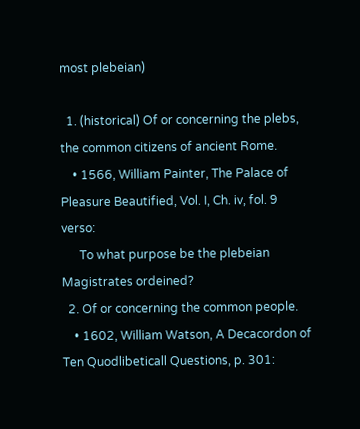most plebeian)

  1. (historical) Of or concerning the plebs, the common citizens of ancient Rome.
    • 1566, William Painter, The Palace of Pleasure Beautified, Vol. I, Ch. iv, fol. 9 verso:
      To what purpose be the plebeian Magistrates ordeined?
  2. Of or concerning the common people.
    • 1602, William Watson, A Decacordon of Ten Quodlibeticall Questions, p. 301: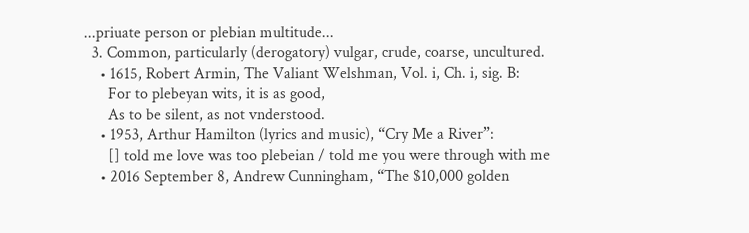...priuate person or plebian multitude...
  3. Common, particularly (derogatory) vulgar, crude, coarse, uncultured.
    • 1615, Robert Armin, The Valiant Welshman, Vol. i, Ch. i, sig. B:
      For to plebeyan wits, it is as good,
      As to be silent, as not vnderstood.
    • 1953, Arthur Hamilton (lyrics and music), “Cry Me a River”:
      [] told me love was too plebeian / told me you were through with me
    • 2016 September 8, Andrew Cunningham, “The $10,000 golden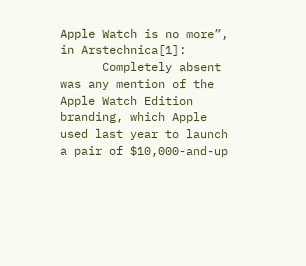Apple Watch is no more”, in Arstechnica[1]:
      Completely absent was any mention of the Apple Watch Edition branding, which Apple used last year to launch a pair of $10,000-and-up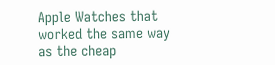Apple Watches that worked the same way as the cheap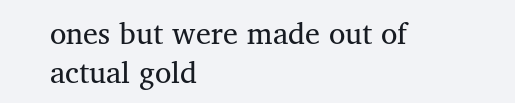ones but were made out of actual gold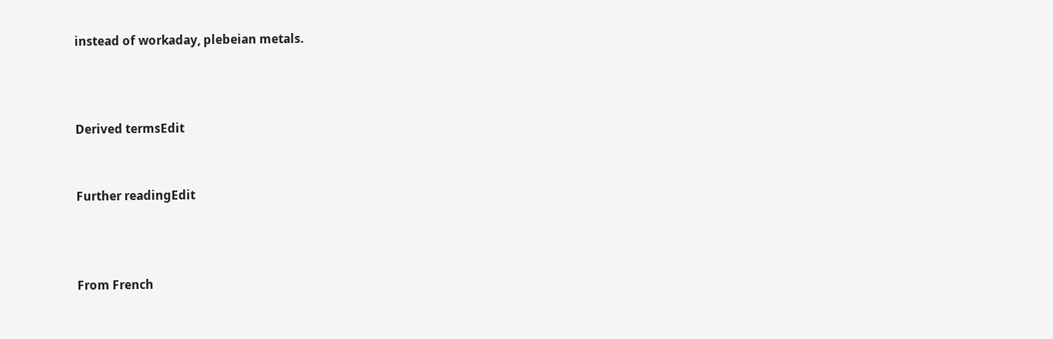instead of workaday, plebeian metals.



Derived termsEdit


Further readingEdit



From French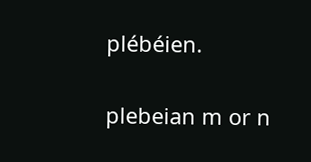plébéien.


plebeian m or n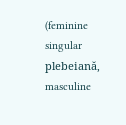(feminine singular plebeiană, masculine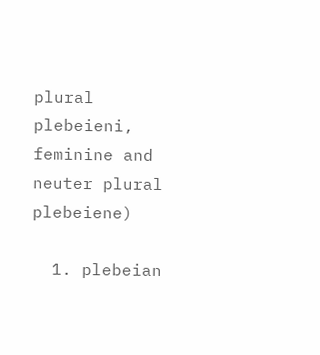plural plebeieni, feminine and neuter plural plebeiene)

  1. plebeian